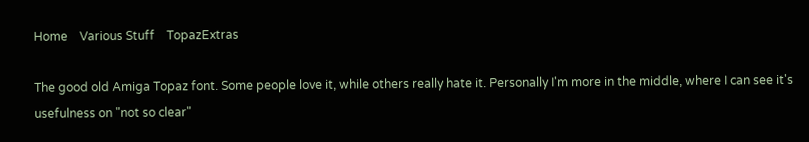Home    Various Stuff    TopazExtras

The good old Amiga Topaz font. Some people love it, while others really hate it. Personally I'm more in the middle, where I can see it's usefulness on "not so clear"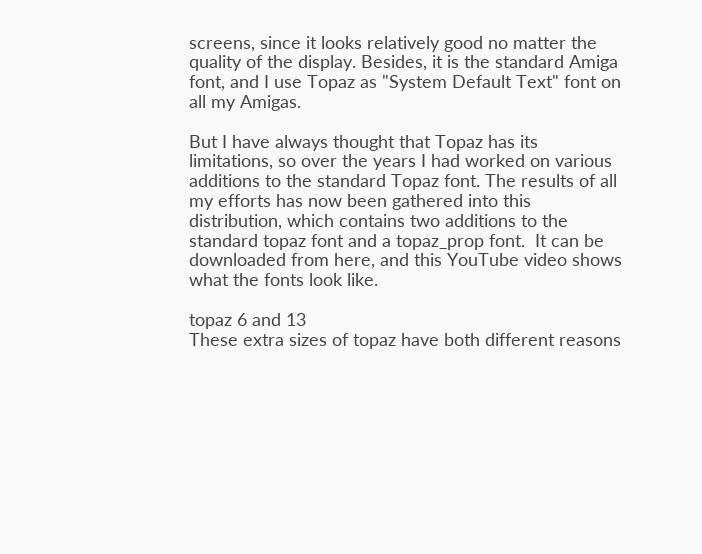screens, since it looks relatively good no matter the quality of the display. Besides, it is the standard Amiga font, and I use Topaz as "System Default Text" font on all my Amigas.

But I have always thought that Topaz has its limitations, so over the years I had worked on various additions to the standard Topaz font. The results of all my efforts has now been gathered into this distribution, which contains two additions to the standard topaz font and a topaz_prop font.  It can be downloaded from here, and this YouTube video shows what the fonts look like.

topaz 6 and 13
These extra sizes of topaz have both different reasons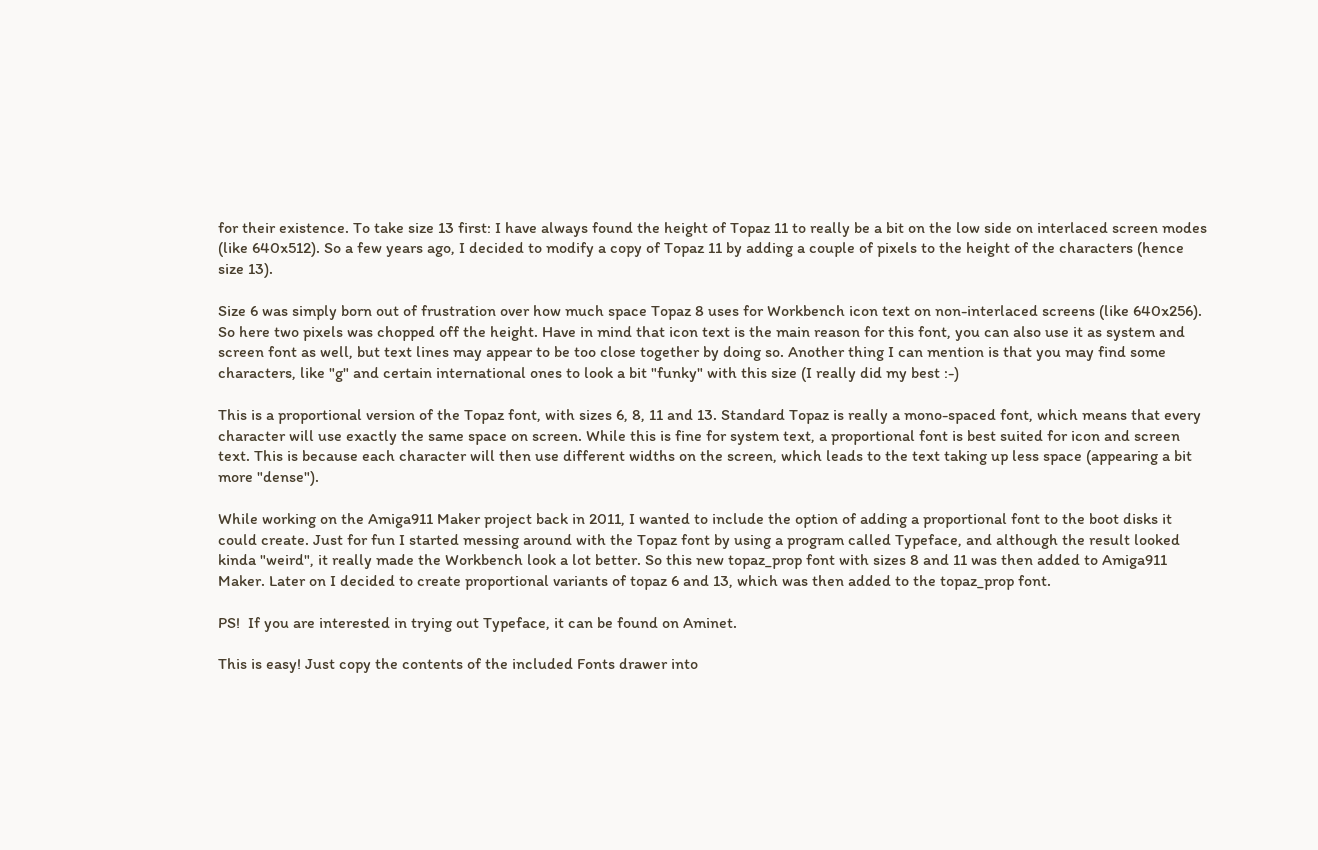for their existence. To take size 13 first: I have always found the height of Topaz 11 to really be a bit on the low side on interlaced screen modes (like 640x512). So a few years ago, I decided to modify a copy of Topaz 11 by adding a couple of pixels to the height of the characters (hence size 13).

Size 6 was simply born out of frustration over how much space Topaz 8 uses for Workbench icon text on non-interlaced screens (like 640x256). So here two pixels was chopped off the height. Have in mind that icon text is the main reason for this font, you can also use it as system and screen font as well, but text lines may appear to be too close together by doing so. Another thing I can mention is that you may find some characters, like "g" and certain international ones to look a bit "funky" with this size (I really did my best :-)

This is a proportional version of the Topaz font, with sizes 6, 8, 11 and 13. Standard Topaz is really a mono-spaced font, which means that every character will use exactly the same space on screen. While this is fine for system text, a proportional font is best suited for icon and screen text. This is because each character will then use different widths on the screen, which leads to the text taking up less space (appearing a bit more "dense").

While working on the Amiga911 Maker project back in 2011, I wanted to include the option of adding a proportional font to the boot disks it could create. Just for fun I started messing around with the Topaz font by using a program called Typeface, and although the result looked kinda "weird", it really made the Workbench look a lot better. So this new topaz_prop font with sizes 8 and 11 was then added to Amiga911 Maker. Later on I decided to create proportional variants of topaz 6 and 13, which was then added to the topaz_prop font.

PS!  If you are interested in trying out Typeface, it can be found on Aminet.

This is easy! Just copy the contents of the included Fonts drawer into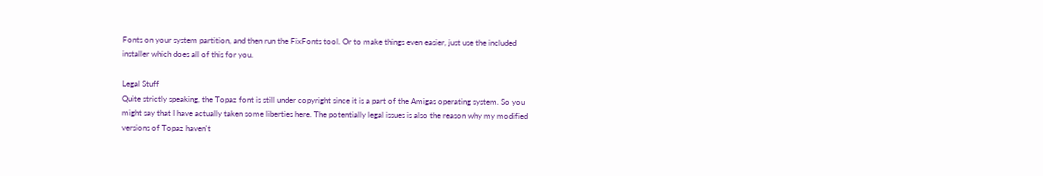Fonts on your system partition, and then run the FixFonts tool. Or to make things even easier, just use the included installer which does all of this for you.

Legal Stuff
Quite strictly speaking, the Topaz font is still under copyright since it is a part of the Amigas operating system. So you might say that I have actually taken some liberties here. The potentially legal issues is also the reason why my modified versions of Topaz haven't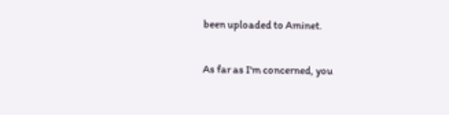been uploaded to Aminet.

As far as I'm concerned, you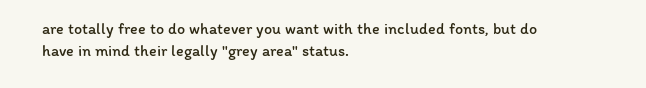are totally free to do whatever you want with the included fonts, but do have in mind their legally "grey area" status.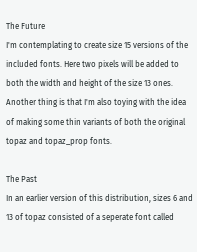The Future
I'm contemplating to create size 15 versions of the included fonts. Here two pixels will be added to both the width and height of the size 13 ones. Another thing is that I'm also toying with the idea of making some thin variants of both the original topaz and topaz_prop fonts.

The Past
In an earlier version of this distribution, sizes 6 and 13 of topaz consisted of a seperate font called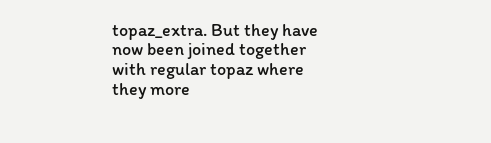topaz_extra. But they have now been joined together with regular topaz where they more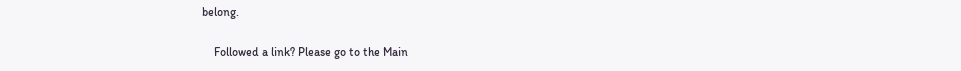belong.

    Followed a link? Please go to the Main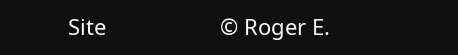Site                   © Roger E.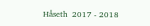Håseth  2017 - 2018